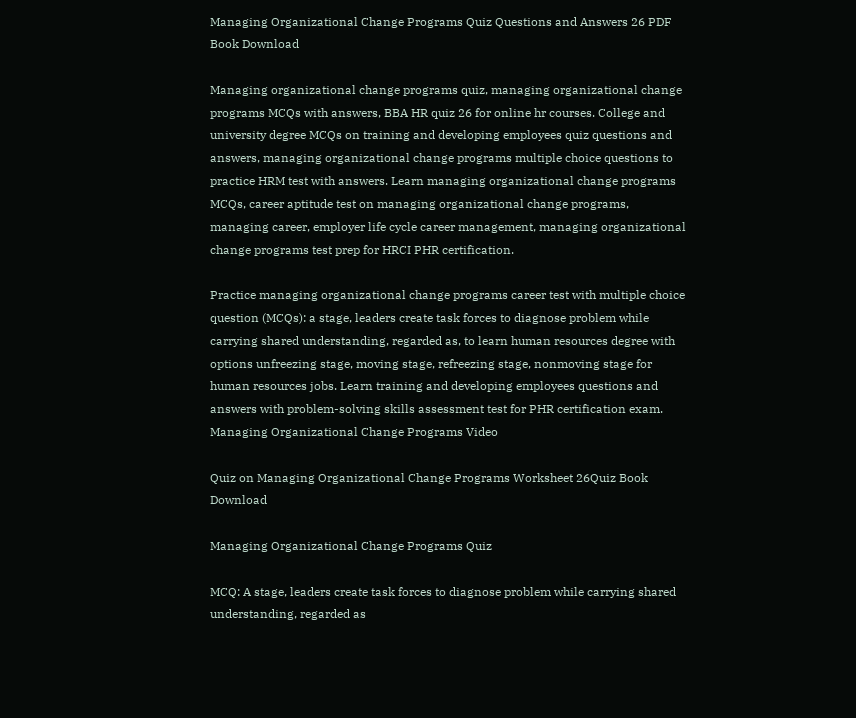Managing Organizational Change Programs Quiz Questions and Answers 26 PDF Book Download

Managing organizational change programs quiz, managing organizational change programs MCQs with answers, BBA HR quiz 26 for online hr courses. College and university degree MCQs on training and developing employees quiz questions and answers, managing organizational change programs multiple choice questions to practice HRM test with answers. Learn managing organizational change programs MCQs, career aptitude test on managing organizational change programs, managing career, employer life cycle career management, managing organizational change programs test prep for HRCI PHR certification.

Practice managing organizational change programs career test with multiple choice question (MCQs): a stage, leaders create task forces to diagnose problem while carrying shared understanding, regarded as, to learn human resources degree with options unfreezing stage, moving stage, refreezing stage, nonmoving stage for human resources jobs. Learn training and developing employees questions and answers with problem-solving skills assessment test for PHR certification exam. Managing Organizational Change Programs Video

Quiz on Managing Organizational Change Programs Worksheet 26Quiz Book Download

Managing Organizational Change Programs Quiz

MCQ: A stage, leaders create task forces to diagnose problem while carrying shared understanding, regarded as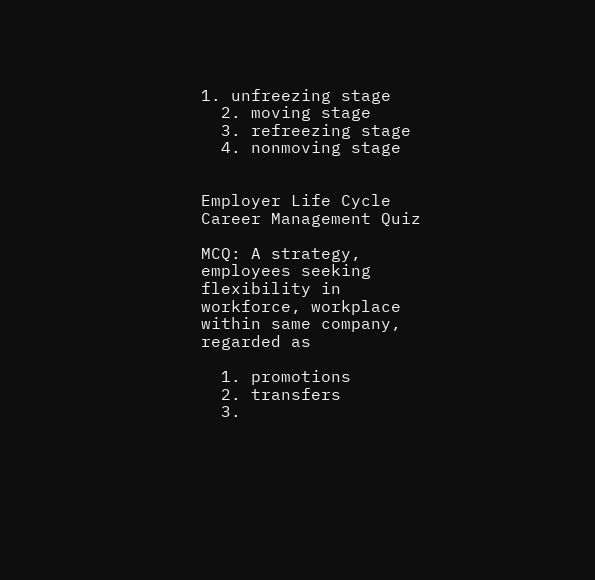1. unfreezing stage
  2. moving stage
  3. refreezing stage
  4. nonmoving stage


Employer Life Cycle Career Management Quiz

MCQ: A strategy, employees seeking flexibility in workforce, workplace within same company, regarded as

  1. promotions
  2. transfers
  3.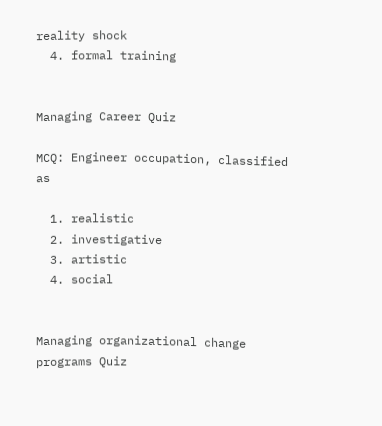reality shock
  4. formal training


Managing Career Quiz

MCQ: Engineer occupation, classified as

  1. realistic
  2. investigative
  3. artistic
  4. social


Managing organizational change programs Quiz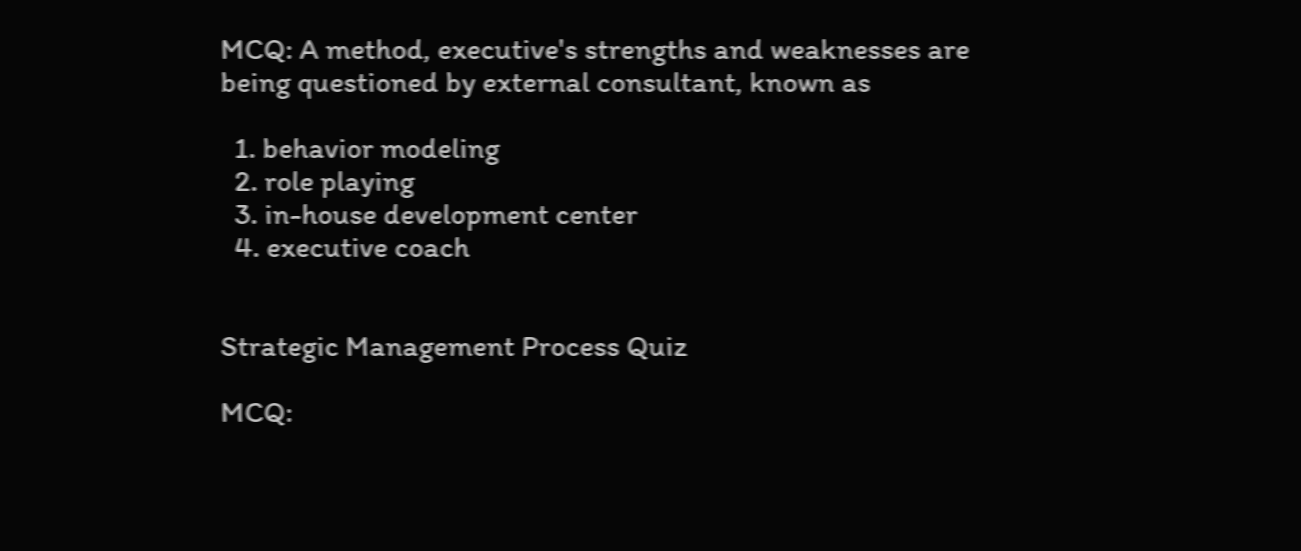MCQ: A method, executive's strengths and weaknesses are being questioned by external consultant, known as

  1. behavior modeling
  2. role playing
  3. in-house development center
  4. executive coach


Strategic Management Process Quiz

MCQ: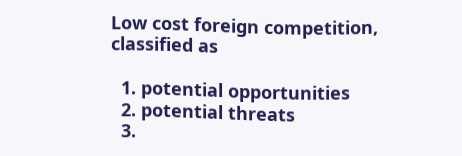Low cost foreign competition, classified as

  1. potential opportunities
  2. potential threats
  3.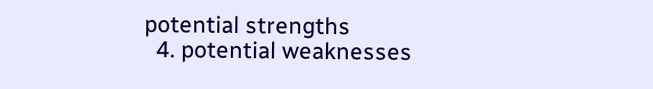potential strengths
  4. potential weaknesses